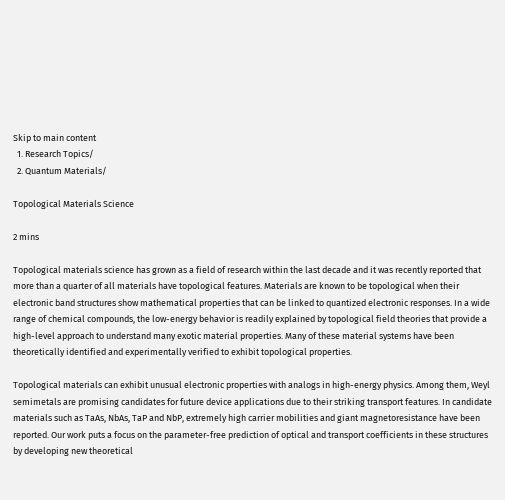Skip to main content
  1. Research Topics/
  2. Quantum Materials/

Topological Materials Science

2 mins

Topological materials science has grown as a field of research within the last decade and it was recently reported that more than a quarter of all materials have topological features. Materials are known to be topological when their electronic band structures show mathematical properties that can be linked to quantized electronic responses. In a wide range of chemical compounds, the low-energy behavior is readily explained by topological field theories that provide a high-level approach to understand many exotic material properties. Many of these material systems have been theoretically identified and experimentally verified to exhibit topological properties.

Topological materials can exhibit unusual electronic properties with analogs in high-energy physics. Among them, Weyl semimetals are promising candidates for future device applications due to their striking transport features. In candidate materials such as TaAs, NbAs, TaP and NbP, extremely high carrier mobilities and giant magnetoresistance have been reported. Our work puts a focus on the parameter-free prediction of optical and transport coefficients in these structures by developing new theoretical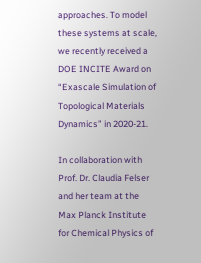approaches. To model these systems at scale, we recently received a DOE INCITE Award on “Exascale Simulation of Topological Materials Dynamics” in 2020-21.

In collaboration with Prof. Dr. Claudia Felser and her team at the Max Planck Institute for Chemical Physics of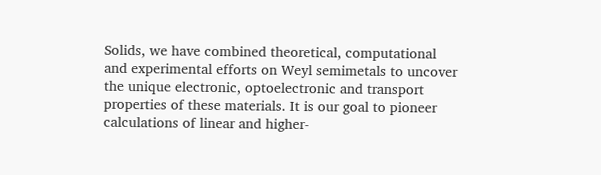Solids, we have combined theoretical, computational and experimental efforts on Weyl semimetals to uncover the unique electronic, optoelectronic and transport properties of these materials. It is our goal to pioneer calculations of linear and higher-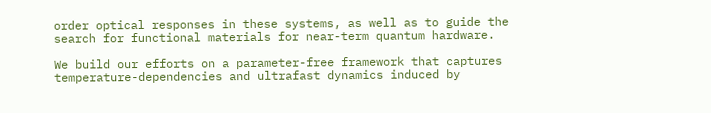order optical responses in these systems, as well as to guide the search for functional materials for near-term quantum hardware.

We build our efforts on a parameter-free framework that captures temperature-dependencies and ultrafast dynamics induced by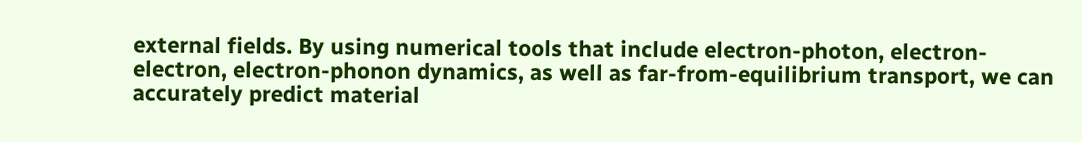external fields. By using numerical tools that include electron-photon, electron-electron, electron-phonon dynamics, as well as far-from-equilibrium transport, we can accurately predict material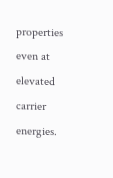properties even at elevated carrier energies.